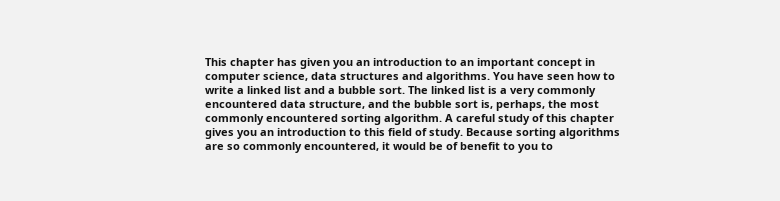This chapter has given you an introduction to an important concept in computer science, data structures and algorithms. You have seen how to write a linked list and a bubble sort. The linked list is a very commonly encountered data structure, and the bubble sort is, perhaps, the most commonly encountered sorting algorithm. A careful study of this chapter gives you an introduction to this field of study. Because sorting algorithms are so commonly encountered, it would be of benefit to you to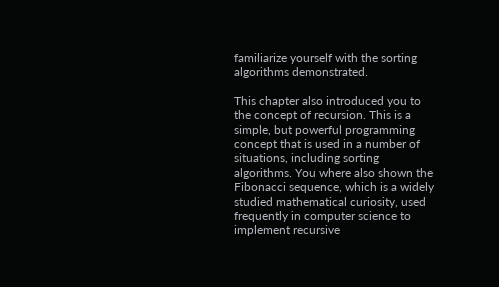familiarize yourself with the sorting algorithms demonstrated.

This chapter also introduced you to the concept of recursion. This is a simple, but powerful programming concept that is used in a number of situations, including sorting algorithms. You where also shown the Fibonacci sequence, which is a widely studied mathematical curiosity, used frequently in computer science to implement recursive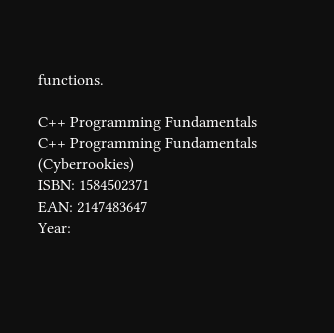functions.

C++ Programming Fundamentals
C++ Programming Fundamentals (Cyberrookies)
ISBN: 1584502371
EAN: 2147483647
Year: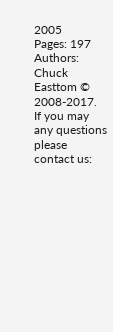2005
Pages: 197
Authors: Chuck Easttom © 2008-2017.
If you may any questions please contact us: